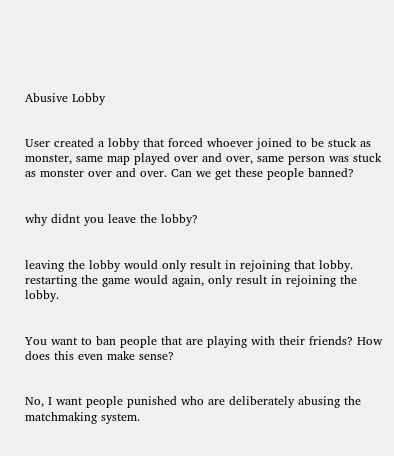Abusive Lobby


User created a lobby that forced whoever joined to be stuck as monster, same map played over and over, same person was stuck as monster over and over. Can we get these people banned?


why didnt you leave the lobby?


leaving the lobby would only result in rejoining that lobby. restarting the game would again, only result in rejoining the lobby.


You want to ban people that are playing with their friends? How does this even make sense?


No, I want people punished who are deliberately abusing the matchmaking system.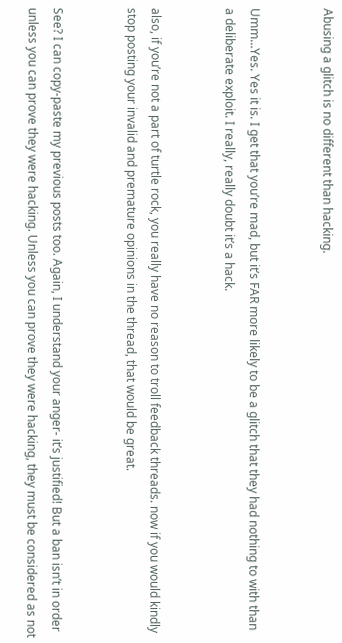Abusing a glitch is no different than hacking.


Umm…Yes. Yes it is. I get that you’re mad, but it’s FAR more likely to be a glitch that they had nothing to with than a deliberate exploit. I really, really doubt it’s a hack.


also, if you’re not a part of turtle rock, you really have no reason to troll feedback threads. now if you would kindly stop posting your invalid and premature opinions in the thread, that would be great.


See? I can copy-paste my previous posts too. Again, I understand your anger- it’s justified! But a ban isn’t in order unless you can prove they were hacking. Unless you can prove they were hacking, they must be considered as not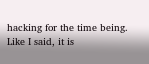hacking for the time being. Like I said, it is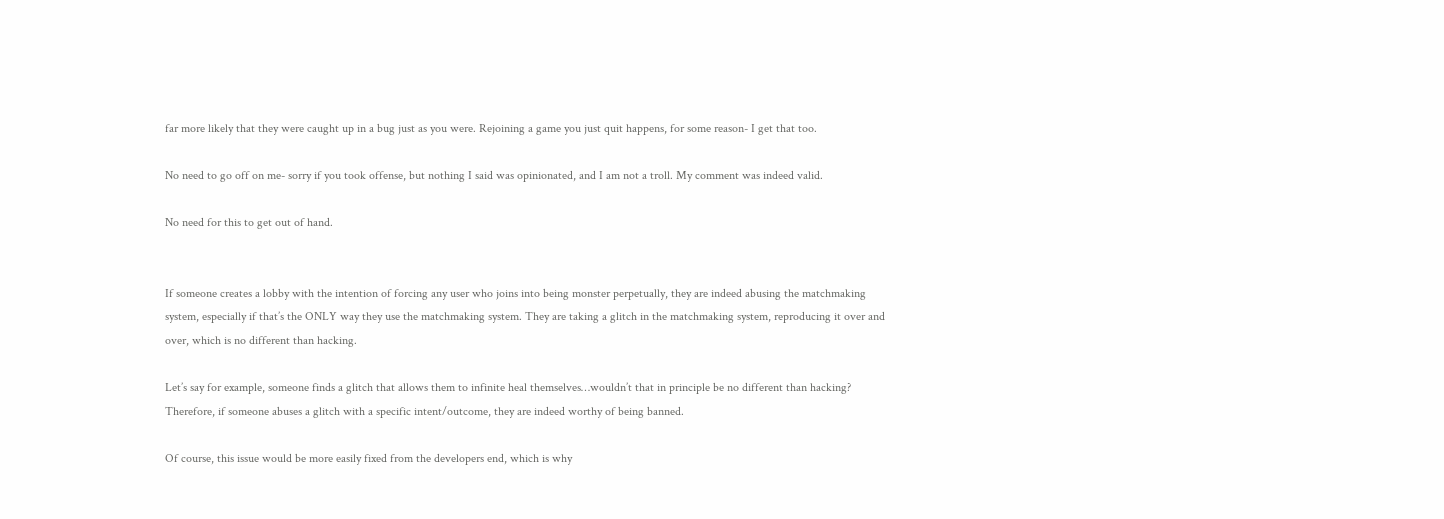far more likely that they were caught up in a bug just as you were. Rejoining a game you just quit happens, for some reason- I get that too.

No need to go off on me- sorry if you took offense, but nothing I said was opinionated, and I am not a troll. My comment was indeed valid.

No need for this to get out of hand.


If someone creates a lobby with the intention of forcing any user who joins into being monster perpetually, they are indeed abusing the matchmaking system, especially if that’s the ONLY way they use the matchmaking system. They are taking a glitch in the matchmaking system, reproducing it over and over, which is no different than hacking.

Let’s say for example, someone finds a glitch that allows them to infinite heal themselves…wouldn’t that in principle be no different than hacking? Therefore, if someone abuses a glitch with a specific intent/outcome, they are indeed worthy of being banned.

Of course, this issue would be more easily fixed from the developers end, which is why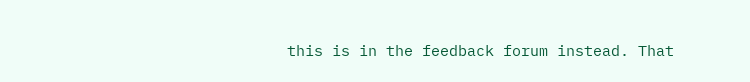this is in the feedback forum instead. That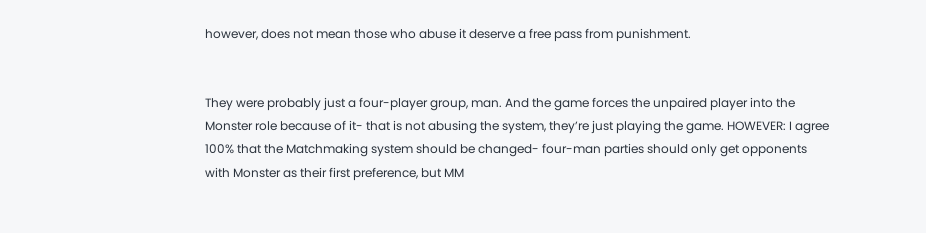however, does not mean those who abuse it deserve a free pass from punishment.


They were probably just a four-player group, man. And the game forces the unpaired player into the Monster role because of it- that is not abusing the system, they’re just playing the game. HOWEVER: I agree 100% that the Matchmaking system should be changed- four-man parties should only get opponents with Monster as their first preference, but MM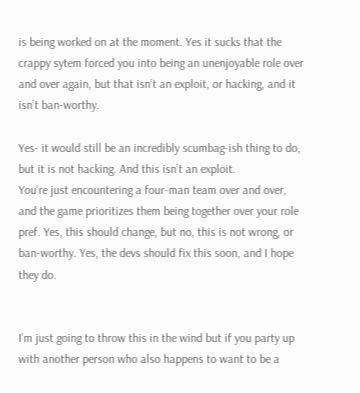is being worked on at the moment. Yes it sucks that the crappy sytem forced you into being an unenjoyable role over and over again, but that isn’t an exploit, or hacking, and it isn’t ban-worthy.

Yes- it would still be an incredibly scumbag-ish thing to do, but it is not hacking. And this isn’t an exploit.
You’re just encountering a four-man team over and over, and the game prioritizes them being together over your role pref. Yes, this should change, but no, this is not wrong, or ban-worthy. Yes, the devs should fix this soon, and I hope they do.


I’m just going to throw this in the wind but if you party up with another person who also happens to want to be a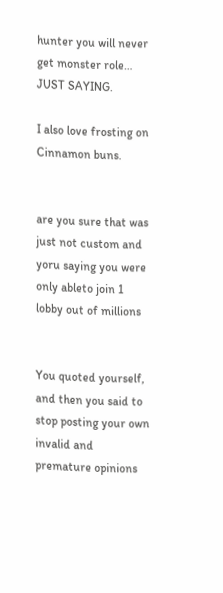hunter you will never get monster role… JUST SAYING.

I also love frosting on Cinnamon buns.


are you sure that was just not custom and yoru saying you were only ableto join 1 lobby out of millions


You quoted yourself, and then you said to stop posting your own invalid and premature opinions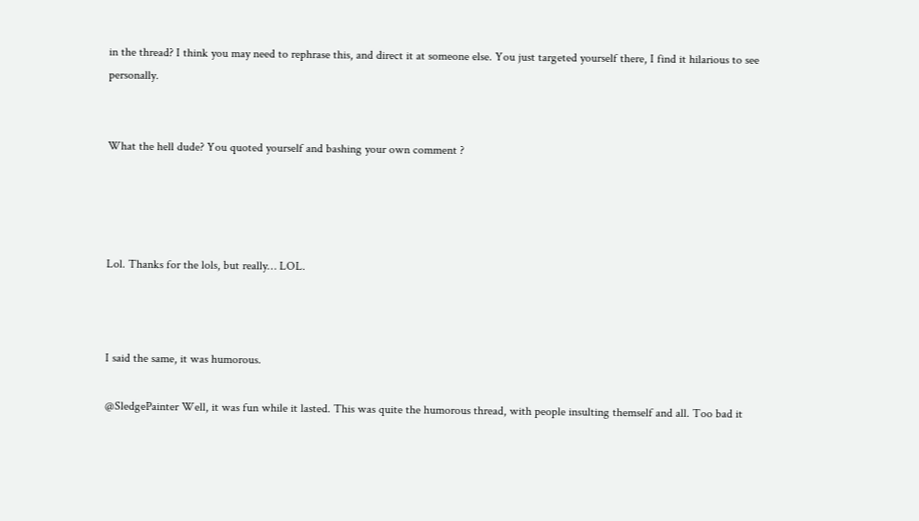in the thread? I think you may need to rephrase this, and direct it at someone else. You just targeted yourself there, I find it hilarious to see personally.


What the hell dude? You quoted yourself and bashing your own comment ?




Lol. Thanks for the lols, but really… LOL.



I said the same, it was humorous.

@SledgePainter Well, it was fun while it lasted. This was quite the humorous thread, with people insulting themself and all. Too bad it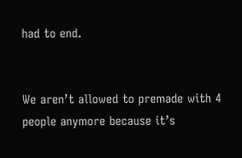had to end.


We aren’t allowed to premade with 4 people anymore because it’s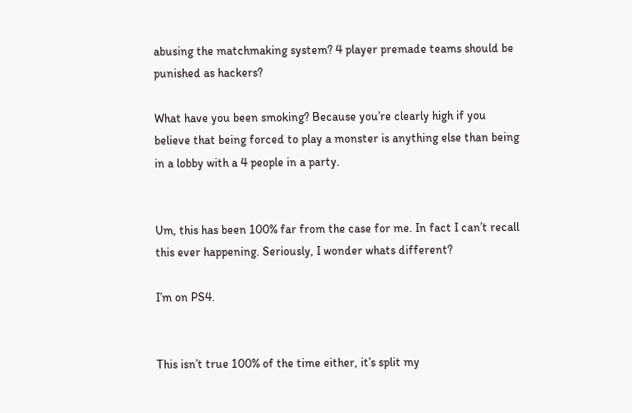abusing the matchmaking system? 4 player premade teams should be punished as hackers?

What have you been smoking? Because you’re clearly high if you believe that being forced to play a monster is anything else than being in a lobby with a 4 people in a party.


Um, this has been 100% far from the case for me. In fact I can’t recall this ever happening. Seriously, I wonder whats different?

I’m on PS4.


This isn’t true 100% of the time either, it’s split my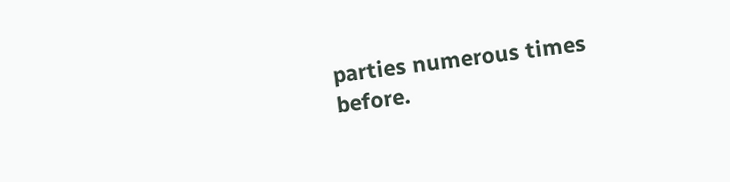parties numerous times before.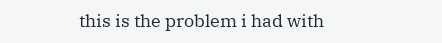this is the problem i had with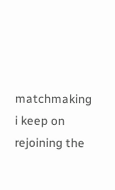matchmaking
i keep on rejoining the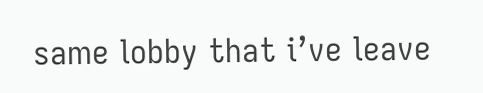same lobby that i’ve leave